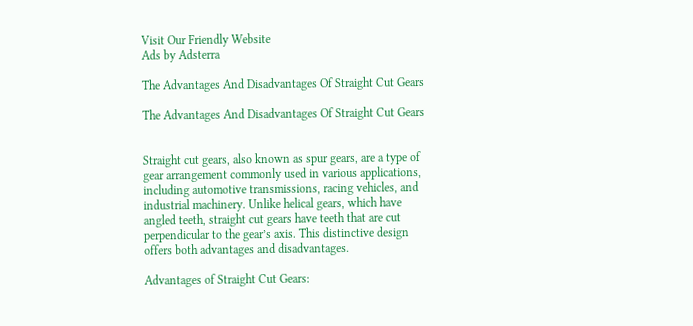Visit Our Friendly Website
Ads by Adsterra

The Advantages And Disadvantages Of Straight Cut Gears

The Advantages And Disadvantages Of Straight Cut Gears


Straight cut gears, also known as spur gears, are a type of gear arrangement commonly used in various applications, including automotive transmissions, racing vehicles, and industrial machinery. Unlike helical gears, which have angled teeth, straight cut gears have teeth that are cut perpendicular to the gear’s axis. This distinctive design offers both advantages and disadvantages.

Advantages of Straight Cut Gears: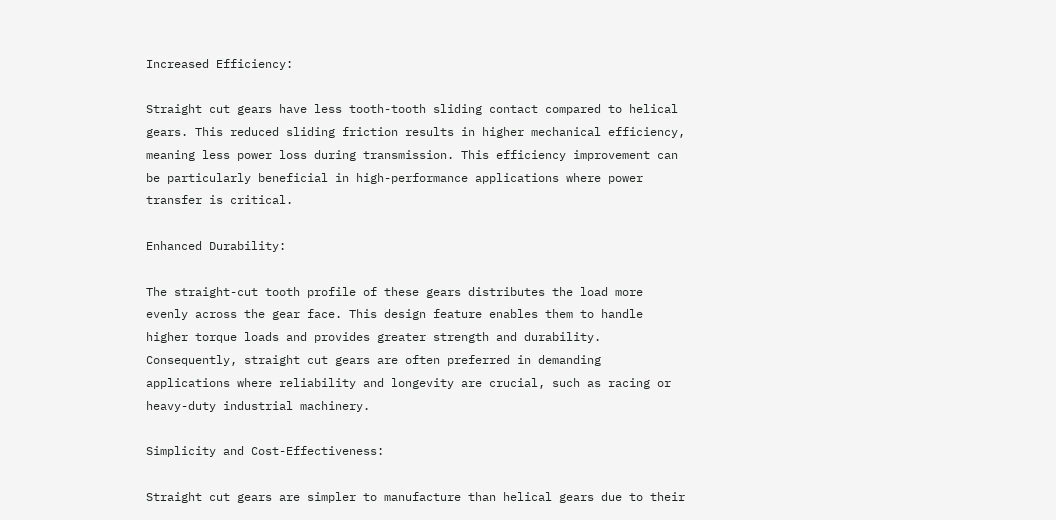Increased Efficiency:

Straight cut gears have less tooth-tooth sliding contact compared to helical gears. This reduced sliding friction results in higher mechanical efficiency, meaning less power loss during transmission. This efficiency improvement can be particularly beneficial in high-performance applications where power transfer is critical.

Enhanced Durability:

The straight-cut tooth profile of these gears distributes the load more evenly across the gear face. This design feature enables them to handle higher torque loads and provides greater strength and durability. Consequently, straight cut gears are often preferred in demanding applications where reliability and longevity are crucial, such as racing or heavy-duty industrial machinery.

Simplicity and Cost-Effectiveness:

Straight cut gears are simpler to manufacture than helical gears due to their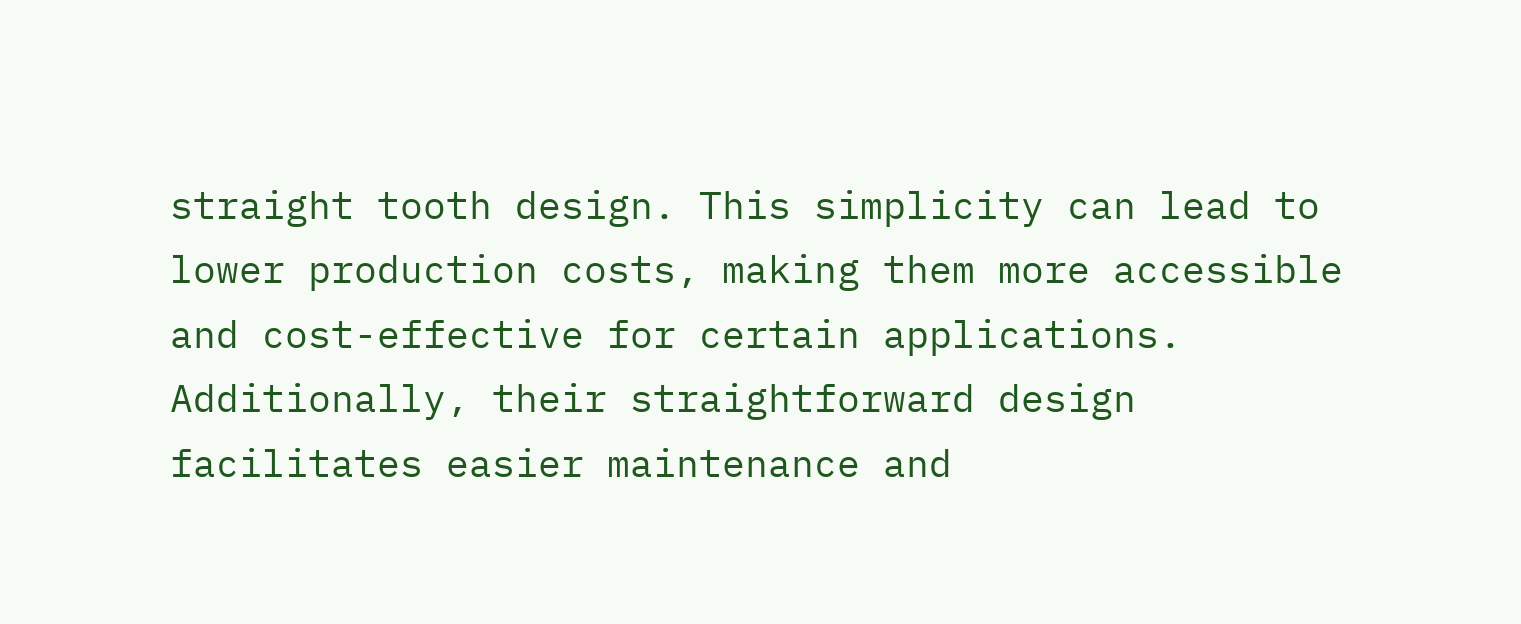straight tooth design. This simplicity can lead to lower production costs, making them more accessible and cost-effective for certain applications. Additionally, their straightforward design facilitates easier maintenance and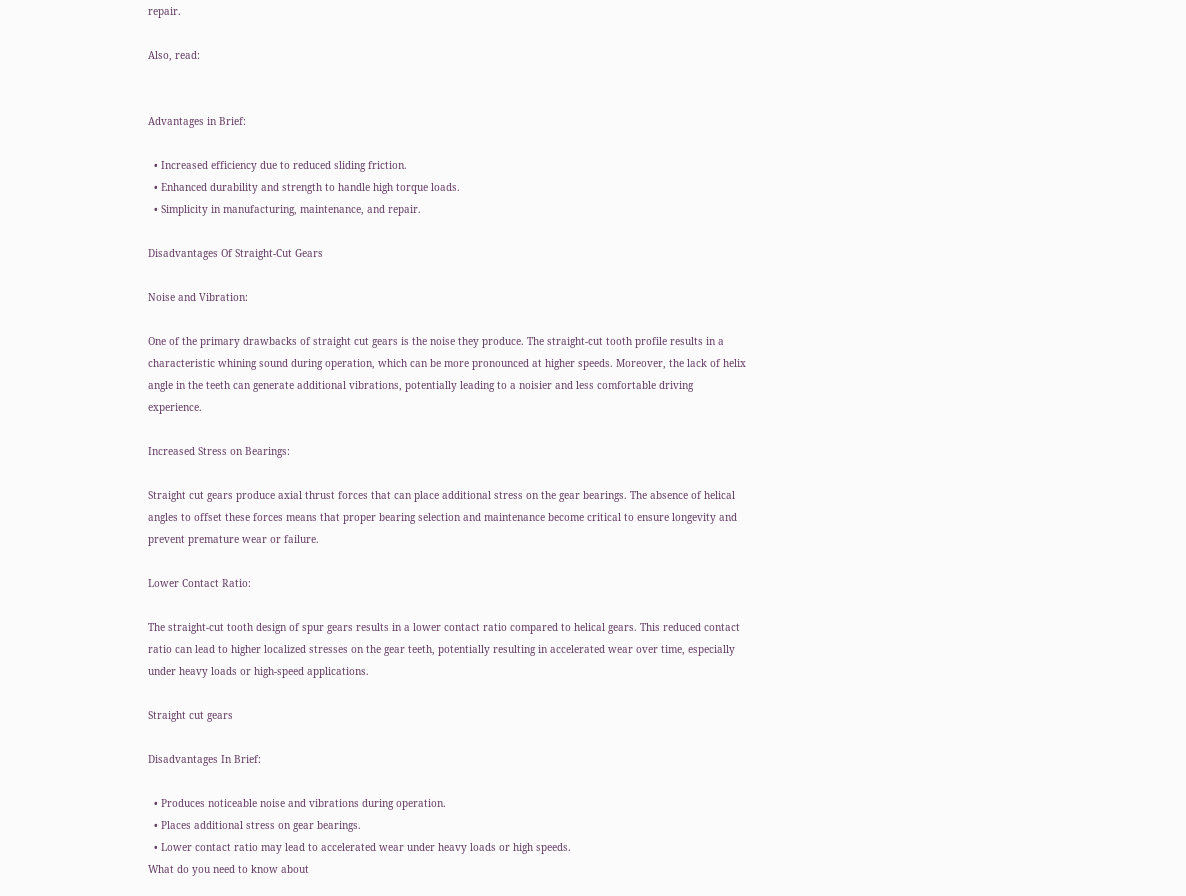repair.

Also, read:


Advantages in Brief:

  • Increased efficiency due to reduced sliding friction.
  • Enhanced durability and strength to handle high torque loads.
  • Simplicity in manufacturing, maintenance, and repair.

Disadvantages Of Straight-Cut Gears

Noise and Vibration:

One of the primary drawbacks of straight cut gears is the noise they produce. The straight-cut tooth profile results in a characteristic whining sound during operation, which can be more pronounced at higher speeds. Moreover, the lack of helix angle in the teeth can generate additional vibrations, potentially leading to a noisier and less comfortable driving experience.

Increased Stress on Bearings:

Straight cut gears produce axial thrust forces that can place additional stress on the gear bearings. The absence of helical angles to offset these forces means that proper bearing selection and maintenance become critical to ensure longevity and prevent premature wear or failure.

Lower Contact Ratio:

The straight-cut tooth design of spur gears results in a lower contact ratio compared to helical gears. This reduced contact ratio can lead to higher localized stresses on the gear teeth, potentially resulting in accelerated wear over time, especially under heavy loads or high-speed applications.

Straight cut gears

Disadvantages In Brief:

  • Produces noticeable noise and vibrations during operation.
  • Places additional stress on gear bearings.
  • Lower contact ratio may lead to accelerated wear under heavy loads or high speeds.
What do you need to know about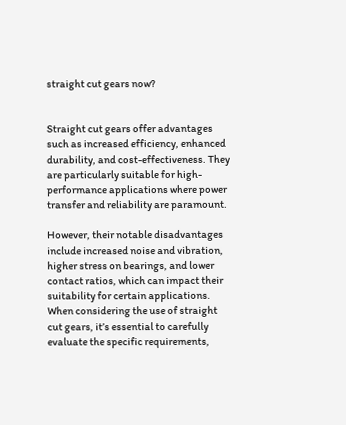straight cut gears now?


Straight cut gears offer advantages such as increased efficiency, enhanced durability, and cost-effectiveness. They are particularly suitable for high-performance applications where power transfer and reliability are paramount.

However, their notable disadvantages include increased noise and vibration, higher stress on bearings, and lower contact ratios, which can impact their suitability for certain applications. When considering the use of straight cut gears, it’s essential to carefully evaluate the specific requirements,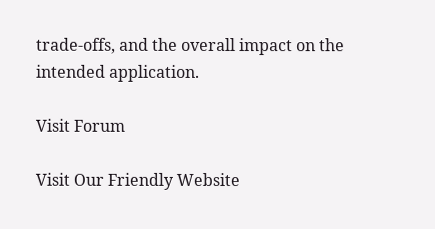trade-offs, and the overall impact on the intended application.

Visit Forum

Visit Our Friendly Website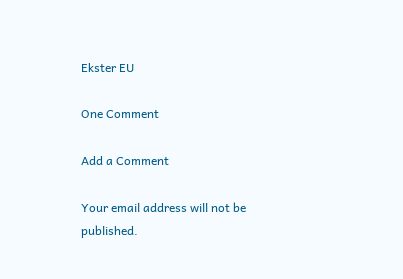Ekster EU

One Comment

Add a Comment

Your email address will not be published.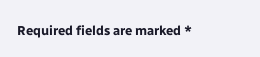Required fields are marked *